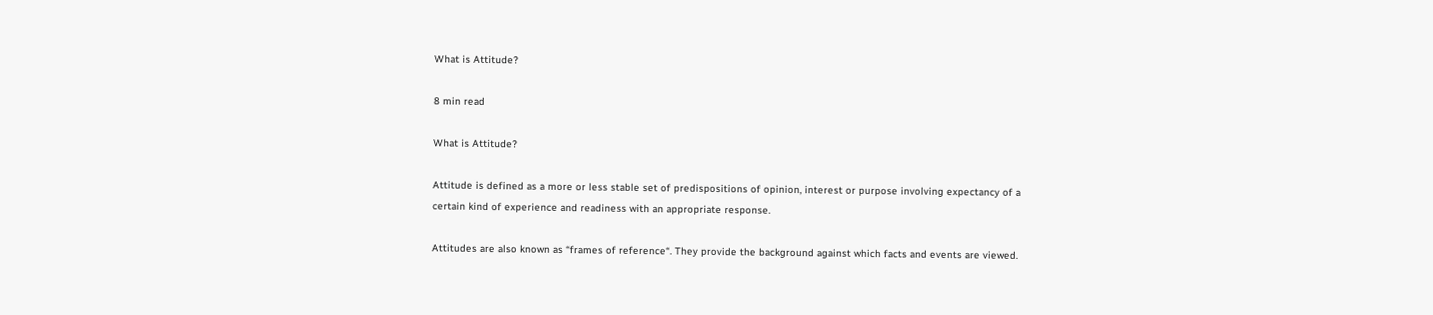What is Attitude?

8 min read

What is Attitude?

Attitude is defined as a more or less stable set of predispositions of opinion, interest or purpose involving expectancy of a certain kind of experience and readiness with an appropriate response.

Attitudes are also known as “frames of reference“. They provide the background against which facts and events are viewed.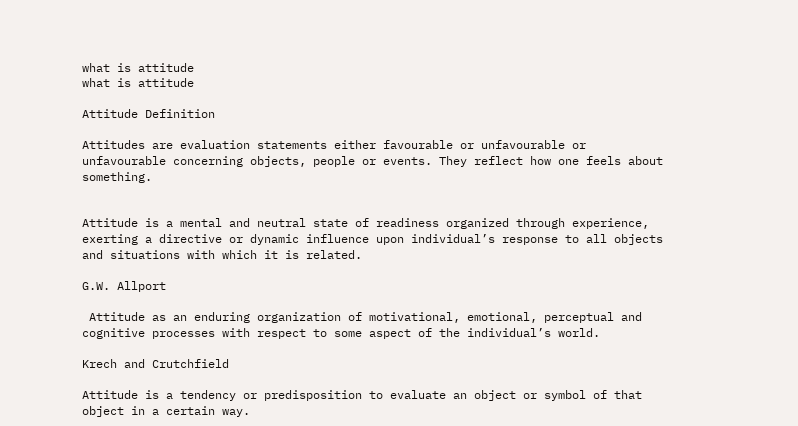what is attitude
what is attitude

Attitude Definition

Attitudes are evaluation statements either favourable or unfavourable or unfavourable concerning objects, people or events. They reflect how one feels about something.


Attitude is a mental and neutral state of readiness organized through experience, exerting a directive or dynamic influence upon individual’s response to all objects and situations with which it is related.

G.W. Allport

 Attitude as an enduring organization of motivational, emotional, perceptual and cognitive processes with respect to some aspect of the individual’s world.

Krech and Crutchfield

Attitude is a tendency or predisposition to evaluate an object or symbol of that object in a certain way.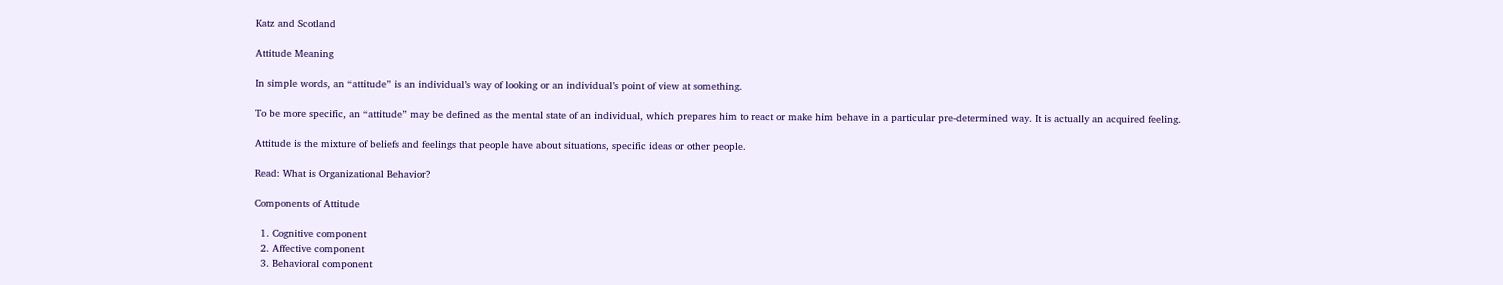Katz and Scotland

Attitude Meaning

In simple words, an “attitude” is an individual’s way of looking or an individual’s point of view at something.

To be more specific, an “attitude” may be defined as the mental state of an individual, which prepares him to react or make him behave in a particular pre-determined way. It is actually an acquired feeling.

Attitude is the mixture of beliefs and feelings that people have about situations, specific ideas or other people.

Read: What is Organizational Behavior?

Components of Attitude

  1. Cognitive component
  2. Affective component
  3. Behavioral component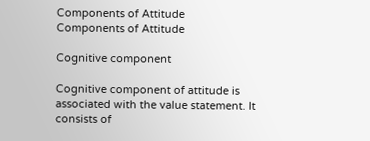Components of Attitude
Components of Attitude

Cognitive component

Cognitive component of attitude is associated with the value statement. It consists of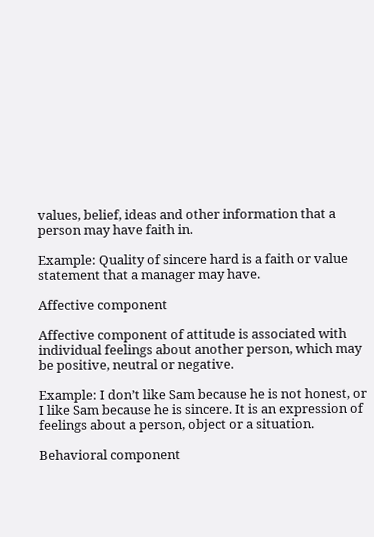values, belief, ideas and other information that a person may have faith in.

Example: Quality of sincere hard is a faith or value statement that a manager may have.

Affective component

Affective component of attitude is associated with individual feelings about another person, which may be positive, neutral or negative.

Example: I don’t like Sam because he is not honest, or I like Sam because he is sincere. It is an expression of feelings about a person, object or a situation.

Behavioral component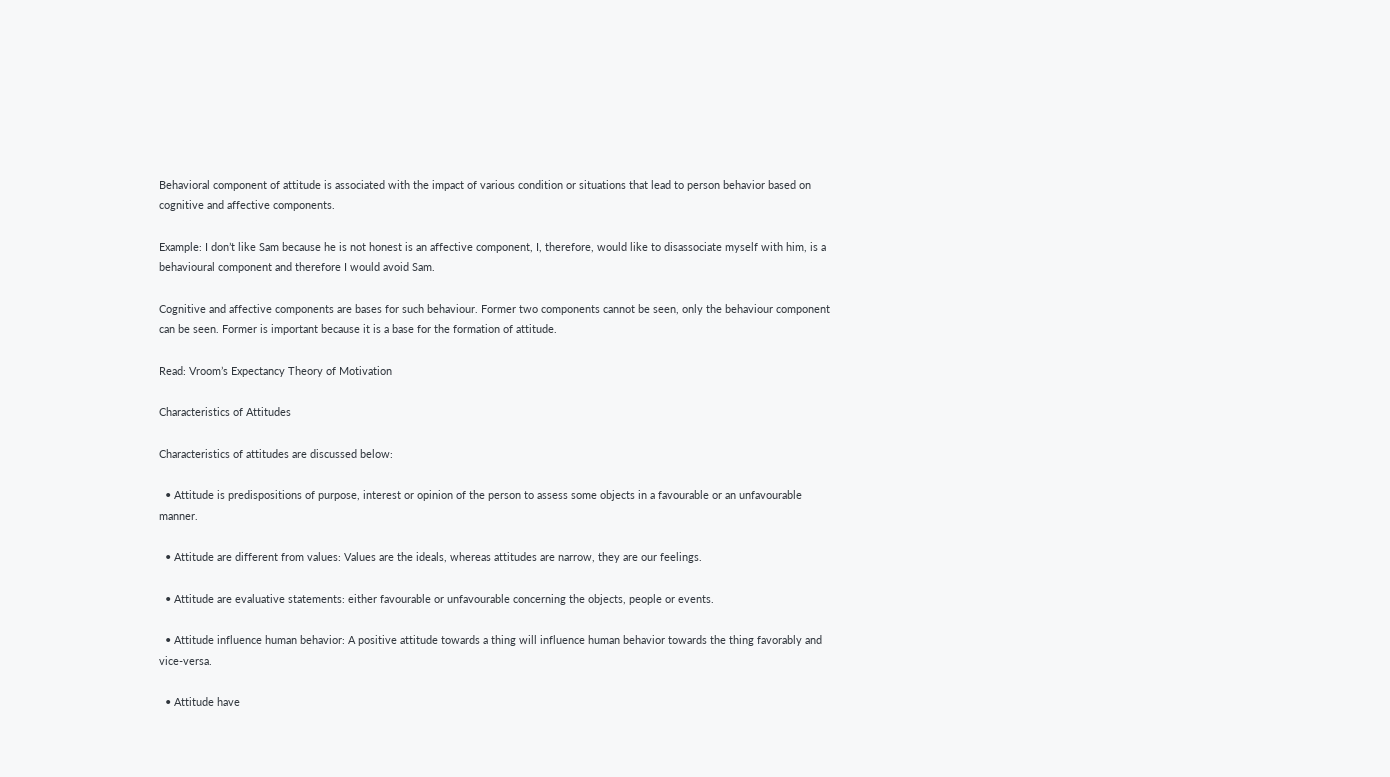Behavioral component of attitude is associated with the impact of various condition or situations that lead to person behavior based on cognitive and affective components.

Example: I don’t like Sam because he is not honest is an affective component, I, therefore, would like to disassociate myself with him, is a behavioural component and therefore I would avoid Sam.

Cognitive and affective components are bases for such behaviour. Former two components cannot be seen, only the behaviour component can be seen. Former is important because it is a base for the formation of attitude.

Read: Vroom’s Expectancy Theory of Motivation

Characteristics of Attitudes

Characteristics of attitudes are discussed below:

  • Attitude is predispositions of purpose, interest or opinion of the person to assess some objects in a favourable or an unfavourable manner.

  • Attitude are different from values: Values are the ideals, whereas attitudes are narrow, they are our feelings.

  • Attitude are evaluative statements: either favourable or unfavourable concerning the objects, people or events.

  • Attitude influence human behavior: A positive attitude towards a thing will influence human behavior towards the thing favorably and vice-versa.

  • Attitude have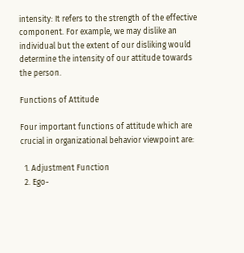intensity: It refers to the strength of the effective component. For example, we may dislike an individual but the extent of our disliking would determine the intensity of our attitude towards the person.

Functions of Attitude

Four important functions of attitude which are crucial in organizational behavior viewpoint are:

  1. Adjustment Function
  2. Ego-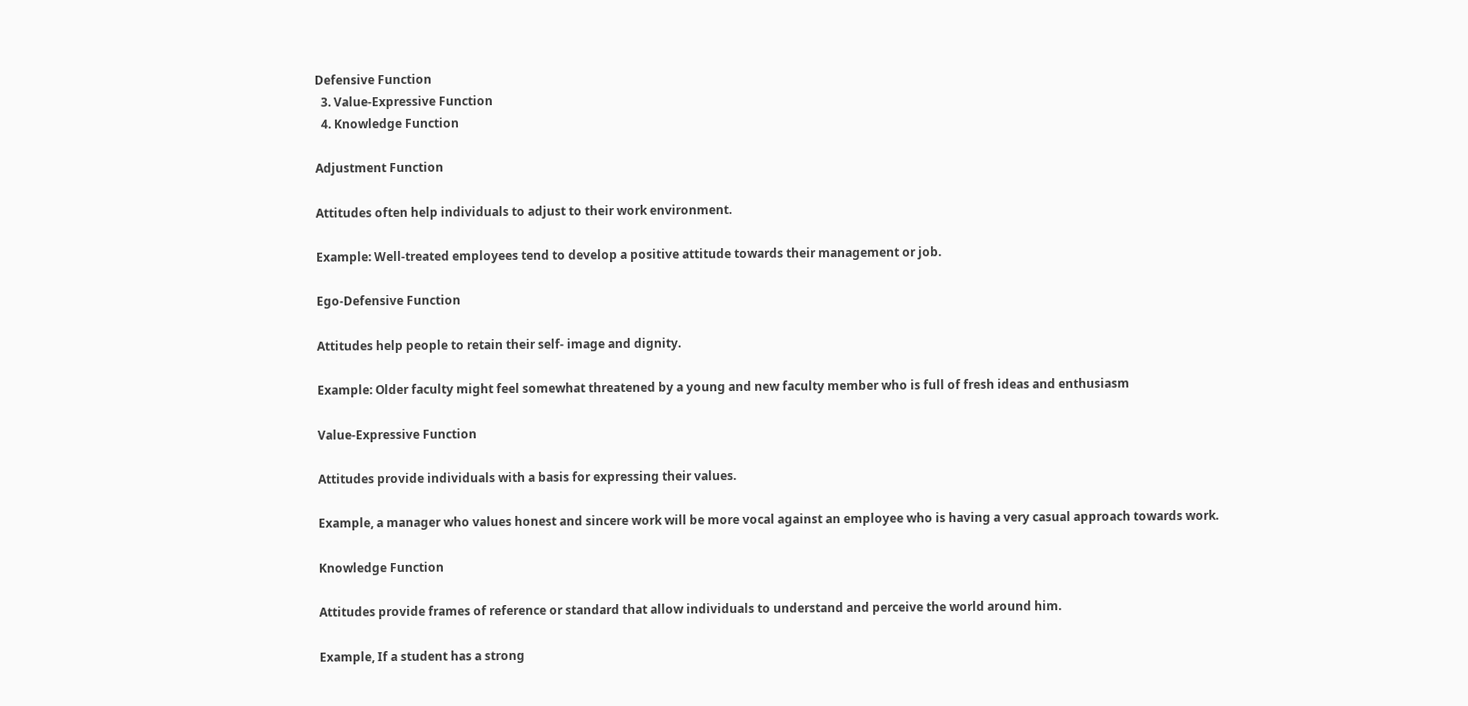Defensive Function
  3. Value-Expressive Function
  4. Knowledge Function

Adjustment Function

Attitudes often help individuals to adjust to their work environment.

Example: Well-treated employees tend to develop a positive attitude towards their management or job.

Ego-Defensive Function

Attitudes help people to retain their self- image and dignity.

Example: Older faculty might feel somewhat threatened by a young and new faculty member who is full of fresh ideas and enthusiasm

Value-Expressive Function

Attitudes provide individuals with a basis for expressing their values.

Example, a manager who values honest and sincere work will be more vocal against an employee who is having a very casual approach towards work.

Knowledge Function

Attitudes provide frames of reference or standard that allow individuals to understand and perceive the world around him.

Example, If a student has a strong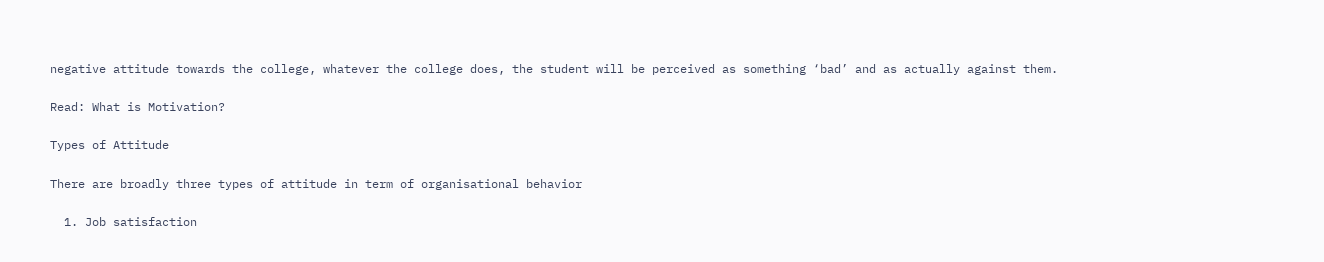negative attitude towards the college, whatever the college does, the student will be perceived as something ‘bad’ and as actually against them.

Read: What is Motivation?

Types of Attitude

There are broadly three types of attitude in term of organisational behavior

  1. Job satisfaction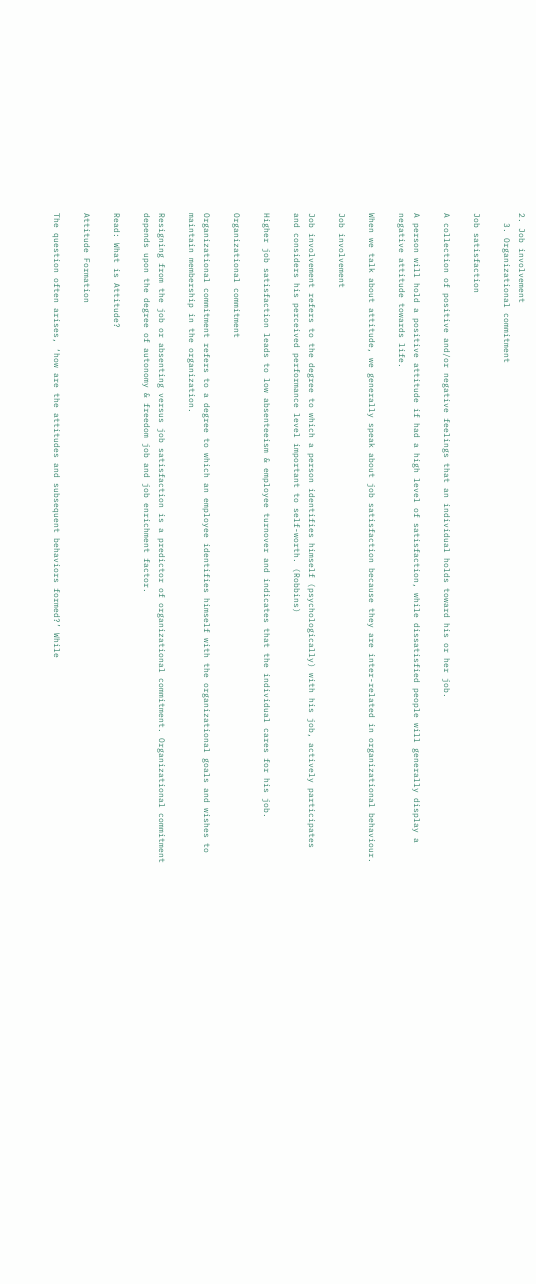2. Job involvement
  3. Organizational commitment

Job satisfaction

A collection of positive and/or negative feelings that an individual holds toward his or her job.

A person will hold a positive attitude if had a high level of satisfaction, while dissatisfied people will generally display a negative attitude towards life.

When we talk about attitude, we generally speak about job satisfaction because they are inter-related in organizational behaviour.

Job involvement

Job involvement refers to the degree to which a person identifies himself (psychologically) with his job, actively participates and considers his perceived performance level important to self-worth. (Robbins)

Higher job satisfaction leads to low absenteeism & employee turnover and indicates that the individual cares for his job.

Organizational commitment

Organizational commitment refers to a degree to which an employee identifies himself with the organizational goals and wishes to maintain membership in the organization.

Resigning from the job or absenting versus job satisfaction is a predictor of organizational commitment. Organizational commitment depends upon the degree of autonomy & freedom job and job enrichment factor.

Read: What is Attitude?

Attitude Formation

The question often arises, ‘how are the attitudes and subsequent behaviors formed?’ While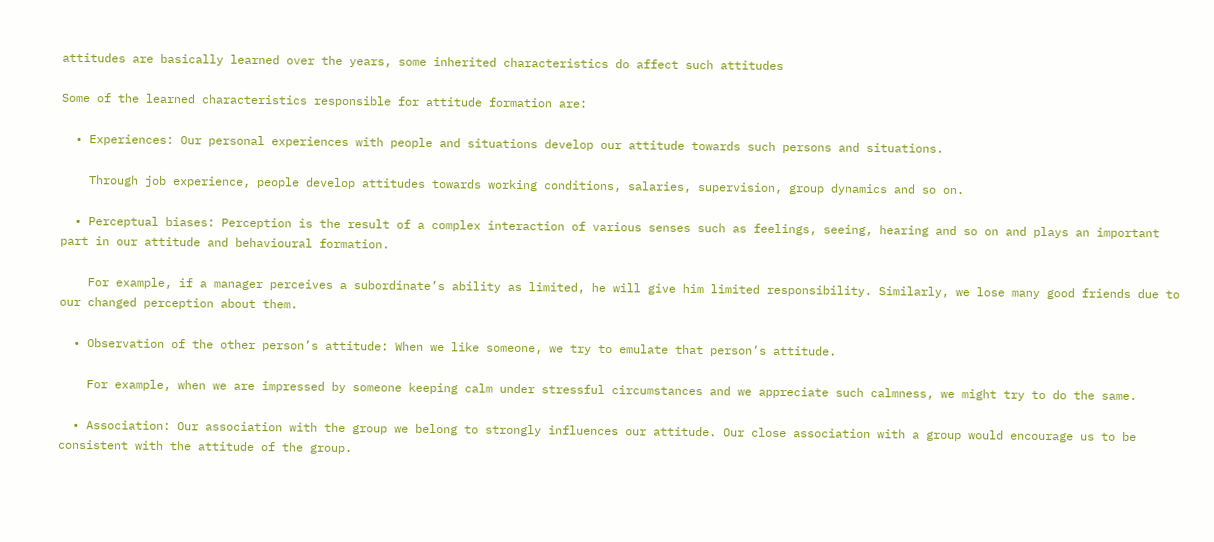attitudes are basically learned over the years, some inherited characteristics do affect such attitudes

Some of the learned characteristics responsible for attitude formation are:

  • Experiences: Our personal experiences with people and situations develop our attitude towards such persons and situations.

    Through job experience, people develop attitudes towards working conditions, salaries, supervision, group dynamics and so on.

  • Perceptual biases: Perception is the result of a complex interaction of various senses such as feelings, seeing, hearing and so on and plays an important part in our attitude and behavioural formation.

    For example, if a manager perceives a subordinate’s ability as limited, he will give him limited responsibility. Similarly, we lose many good friends due to our changed perception about them.

  • Observation of the other person’s attitude: When we like someone, we try to emulate that person’s attitude.

    For example, when we are impressed by someone keeping calm under stressful circumstances and we appreciate such calmness, we might try to do the same.

  • Association: Our association with the group we belong to strongly influences our attitude. Our close association with a group would encourage us to be consistent with the attitude of the group.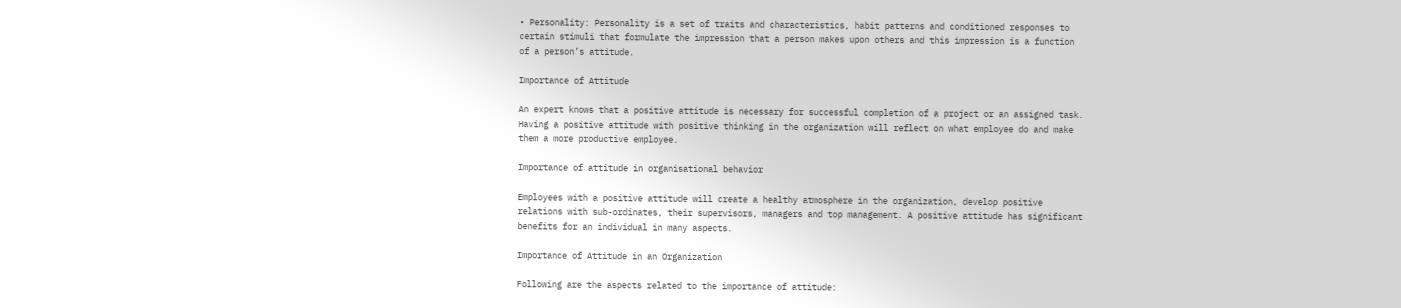• Personality: Personality is a set of traits and characteristics, habit patterns and conditioned responses to certain stimuli that formulate the impression that a person makes upon others and this impression is a function of a person’s attitude.

Importance of Attitude

An expert knows that a positive attitude is necessary for successful completion of a project or an assigned task. Having a positive attitude with positive thinking in the organization will reflect on what employee do and make them a more productive employee.

Importance of attitude in organisational behavior

Employees with a positive attitude will create a healthy atmosphere in the organization, develop positive relations with sub-ordinates, their supervisors, managers and top management. A positive attitude has significant benefits for an individual in many aspects.

Importance of Attitude in an Organization

Following are the aspects related to the importance of attitude: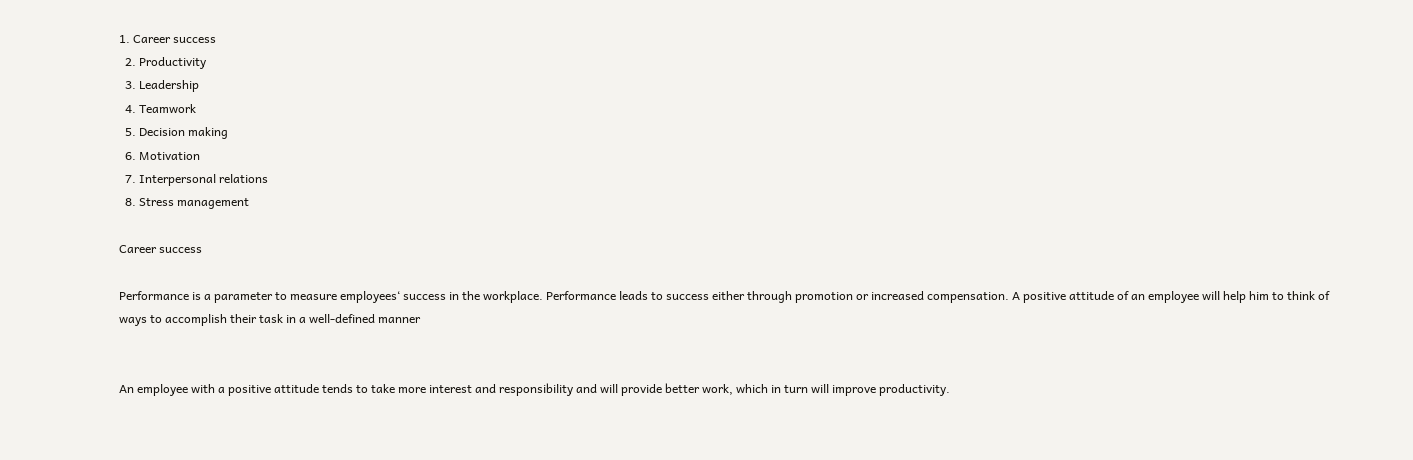1. Career success
  2. Productivity
  3. Leadership
  4. Teamwork
  5. Decision making
  6. Motivation
  7. Interpersonal relations
  8. Stress management

Career success

Performance is a parameter to measure employees‘ success in the workplace. Performance leads to success either through promotion or increased compensation. A positive attitude of an employee will help him to think of ways to accomplish their task in a well-defined manner


An employee with a positive attitude tends to take more interest and responsibility and will provide better work, which in turn will improve productivity.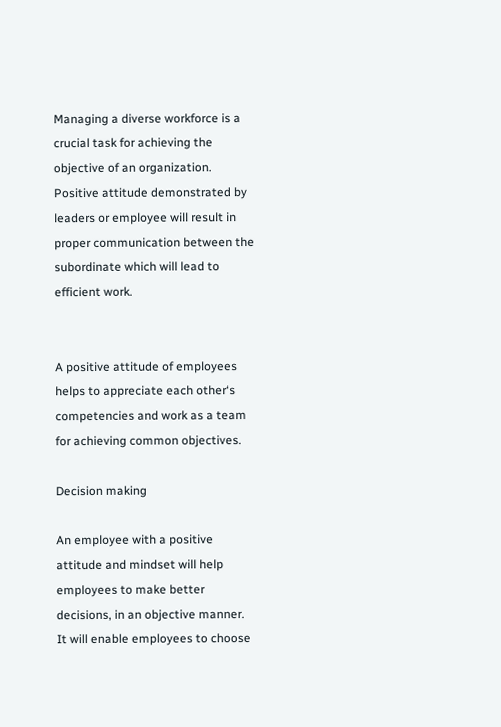Managing a diverse workforce is a crucial task for achieving the objective of an organization. Positive attitude demonstrated by leaders or employee will result in proper communication between the subordinate which will lead to efficient work.


A positive attitude of employees helps to appreciate each other‘s competencies and work as a team for achieving common objectives.

Decision making

An employee with a positive attitude and mindset will help employees to make better decisions, in an objective manner. It will enable employees to choose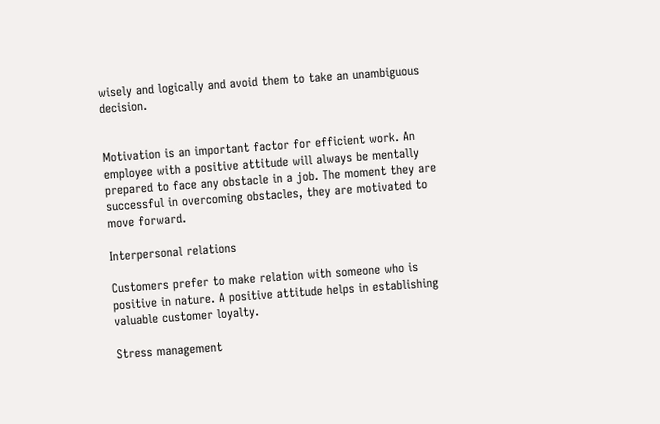wisely and logically and avoid them to take an unambiguous decision.


Motivation is an important factor for efficient work. An employee with a positive attitude will always be mentally prepared to face any obstacle in a job. The moment they are successful in overcoming obstacles, they are motivated to move forward.

Interpersonal relations

Customers prefer to make relation with someone who is positive in nature. A positive attitude helps in establishing valuable customer loyalty.

Stress management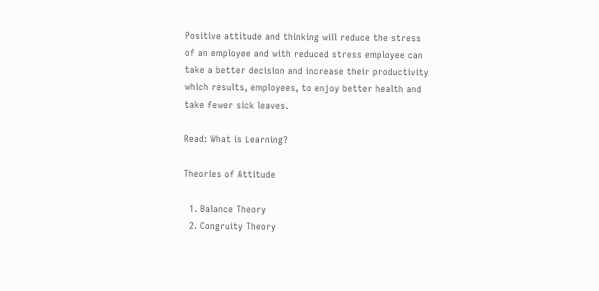Positive attitude and thinking will reduce the stress of an employee and with reduced stress employee can take a better decision and increase their productivity which results, employees, to enjoy better health and take fewer sick leaves.

Read: What is Learning?

Theories of Attitude

  1. Balance Theory
  2. Congruity Theory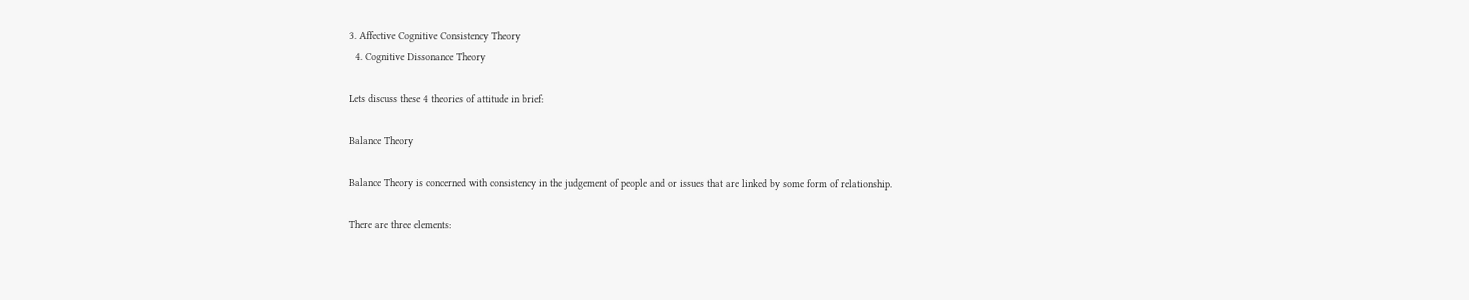3. Affective Cognitive Consistency Theory
  4. Cognitive Dissonance Theory

Lets discuss these 4 theories of attitude in brief:

Balance Theory

Balance Theory is concerned with consistency in the judgement of people and or issues that are linked by some form of relationship.

There are three elements: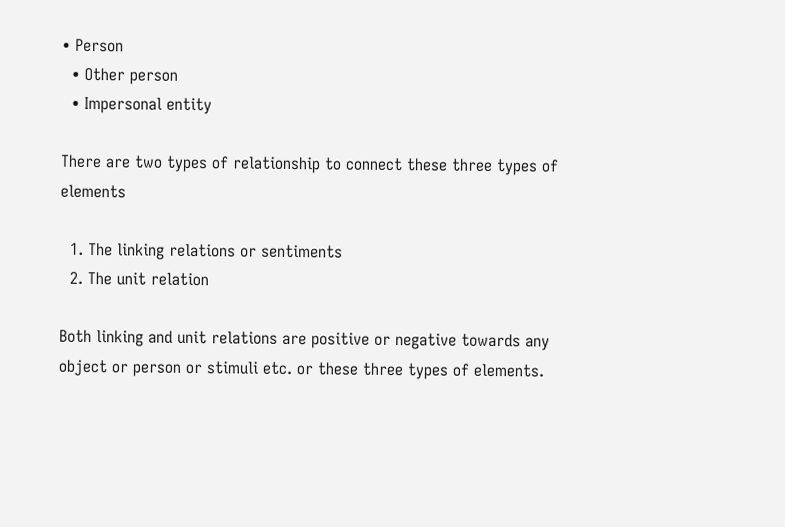• Person
  • Other person
  • Impersonal entity

There are two types of relationship to connect these three types of elements

  1. The linking relations or sentiments
  2. The unit relation

Both linking and unit relations are positive or negative towards any object or person or stimuli etc. or these three types of elements.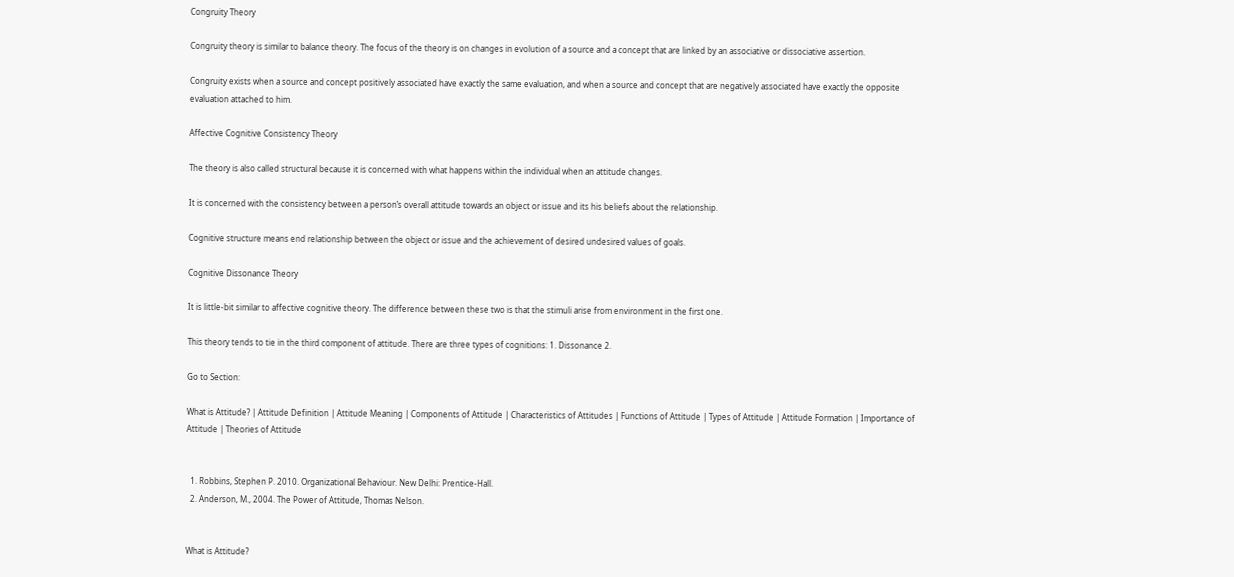Congruity Theory

Congruity theory is similar to balance theory. The focus of the theory is on changes in evolution of a source and a concept that are linked by an associative or dissociative assertion.

Congruity exists when a source and concept positively associated have exactly the same evaluation, and when a source and concept that are negatively associated have exactly the opposite evaluation attached to him.

Affective Cognitive Consistency Theory

The theory is also called structural because it is concerned with what happens within the individual when an attitude changes.

It is concerned with the consistency between a person’s overall attitude towards an object or issue and its his beliefs about the relationship.

Cognitive structure means end relationship between the object or issue and the achievement of desired undesired values of goals.

Cognitive Dissonance Theory

It is little-bit similar to affective cognitive theory. The difference between these two is that the stimuli arise from environment in the first one.

This theory tends to tie in the third component of attitude. There are three types of cognitions: 1. Dissonance 2.

Go to Section:

What is Attitude? | Attitude Definition | Attitude Meaning | Components of Attitude | Characteristics of Attitudes | Functions of Attitude | Types of Attitude | Attitude Formation | Importance of Attitude | Theories of Attitude


  1. Robbins, Stephen P. 2010. Organizational Behaviour. New Delhi: Prentice-Hall.
  2. Anderson, M., 2004. The Power of Attitude, Thomas Nelson.


What is Attitude?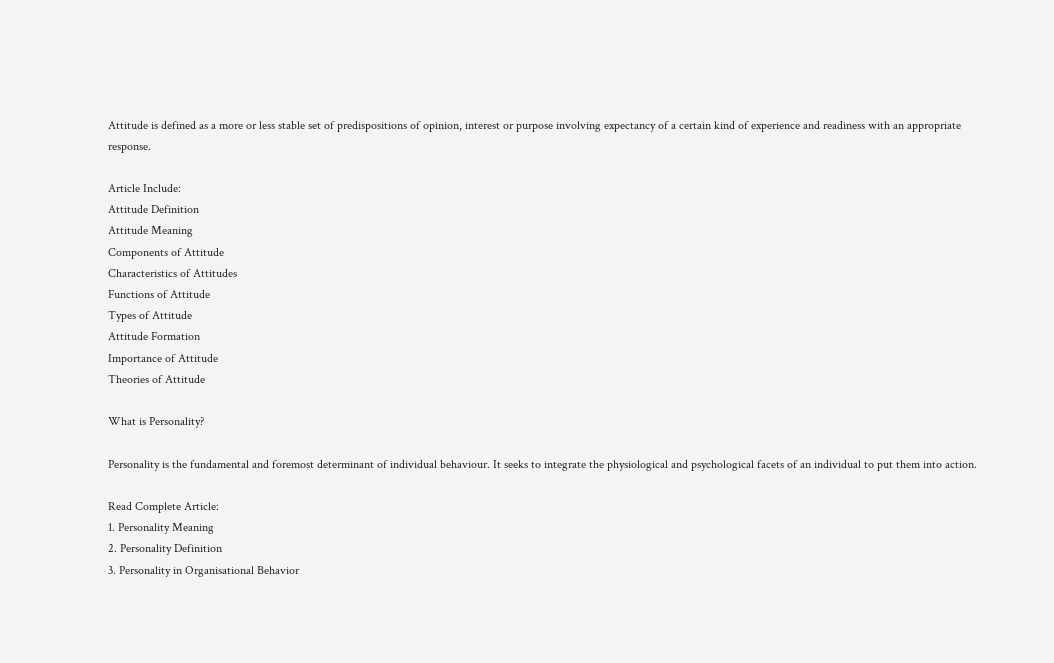Attitude is defined as a more or less stable set of predispositions of opinion, interest or purpose involving expectancy of a certain kind of experience and readiness with an appropriate response.

Article Include:
Attitude Definition
Attitude Meaning
Components of Attitude
Characteristics of Attitudes
Functions of Attitude
Types of Attitude
Attitude Formation
Importance of Attitude
Theories of Attitude

What is Personality?

Personality is the fundamental and foremost determinant of individual behaviour. It seeks to integrate the physiological and psychological facets of an individual to put them into action.

Read Complete Article:
1. Personality Meaning
2. Personality Definition
3. Personality in Organisational Behavior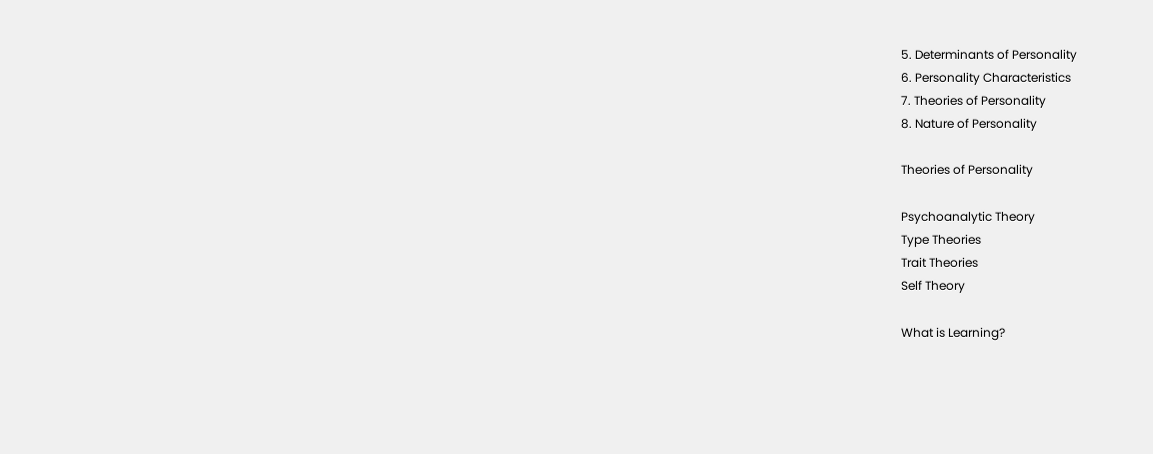5. Determinants of Personality
6. Personality Characteristics
7. Theories of Personality
8. Nature of Personality

Theories of Personality

Psychoanalytic Theory
Type Theories
Trait Theories
Self Theory

What is Learning?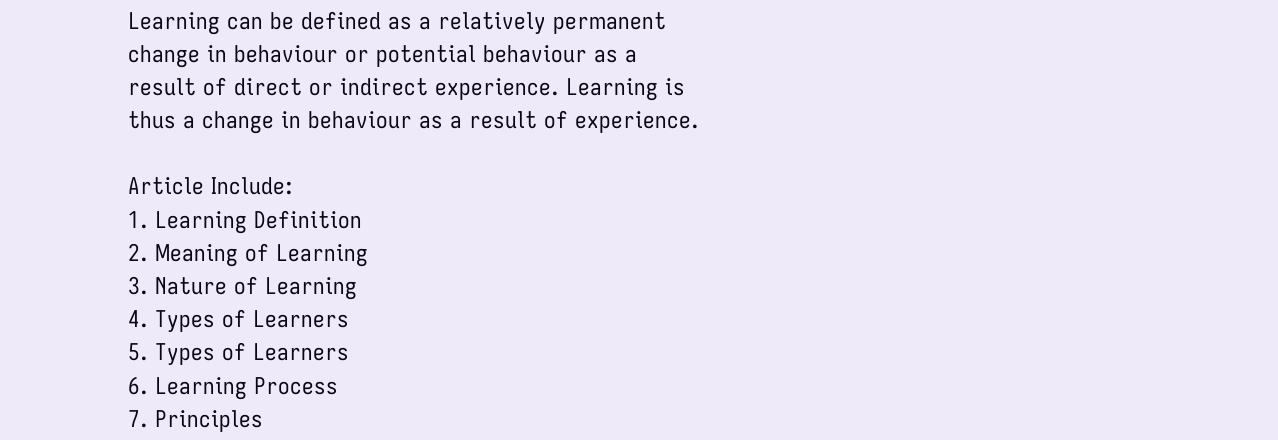Learning can be defined as a relatively permanent change in behaviour or potential behaviour as a result of direct or indirect experience. Learning is thus a change in behaviour as a result of experience.

Article Include:
1. Learning Definition
2. Meaning of Learning
3. Nature of Learning
4. Types of Learners
5. Types of Learners
6. Learning Process
7. Principles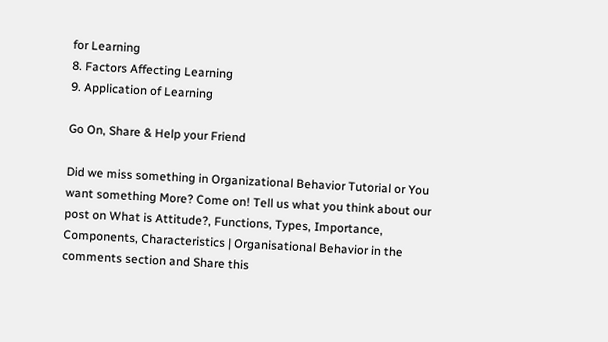for Learning
8. Factors Affecting Learning
9. Application of Learning

Go On, Share & Help your Friend

Did we miss something in Organizational Behavior Tutorial or You want something More? Come on! Tell us what you think about our post on What is Attitude?, Functions, Types, Importance, Components, Characteristics | Organisational Behavior in the comments section and Share this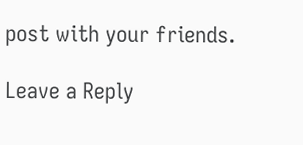post with your friends.

Leave a Reply